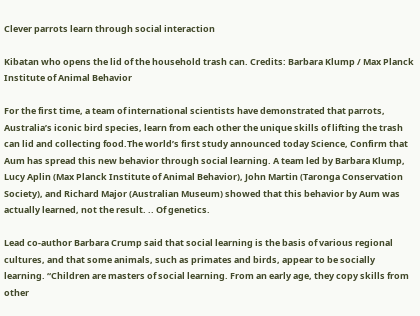Clever parrots learn through social interaction

Kibatan who opens the lid of the household trash can. Credits: Barbara Klump / Max Planck Institute of Animal Behavior

For the first time, a team of international scientists have demonstrated that parrots, Australia’s iconic bird species, learn from each other the unique skills of lifting the trash can lid and collecting food.The world’s first study announced today Science, Confirm that Aum has spread this new behavior through social learning. A team led by Barbara Klump, Lucy Aplin (Max Planck Institute of Animal Behavior), John Martin (Taronga Conservation Society), and Richard Major (Australian Museum) showed that this behavior by Aum was actually learned, not the result. .. Of genetics.

Lead co-author Barbara Crump said that social learning is the basis of various regional cultures, and that some animals, such as primates and birds, appear to be socially learning. “Children are masters of social learning. From an early age, they copy skills from other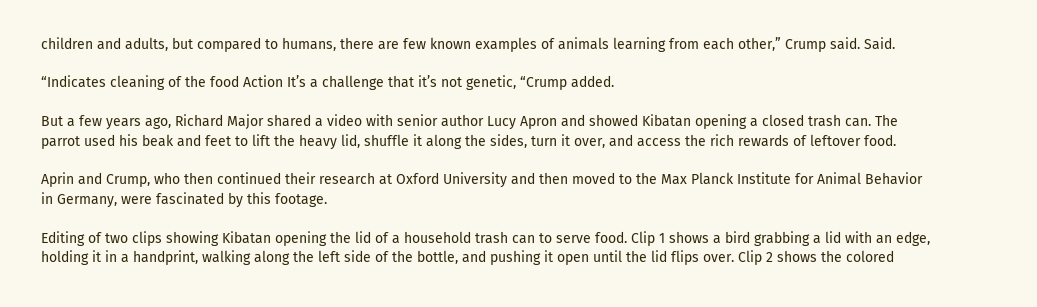children and adults, but compared to humans, there are few known examples of animals learning from each other,” Crump said. Said.

“Indicates cleaning of the food Action It’s a challenge that it’s not genetic, “Crump added.

But a few years ago, Richard Major shared a video with senior author Lucy Apron and showed Kibatan opening a closed trash can. The parrot used his beak and feet to lift the heavy lid, shuffle it along the sides, turn it over, and access the rich rewards of leftover food.

Aprin and Crump, who then continued their research at Oxford University and then moved to the Max Planck Institute for Animal Behavior in Germany, were fascinated by this footage.

Editing of two clips showing Kibatan opening the lid of a household trash can to serve food. Clip 1 shows a bird grabbing a lid with an edge, holding it in a handprint, walking along the left side of the bottle, and pushing it open until the lid flips over. Clip 2 shows the colored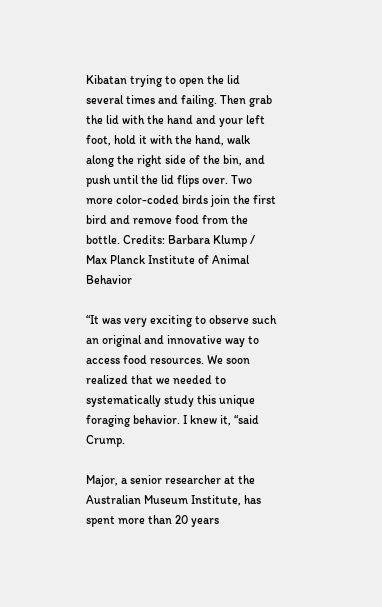Kibatan trying to open the lid several times and failing. Then grab the lid with the hand and your left foot, hold it with the hand, walk along the right side of the bin, and push until the lid flips over. Two more color-coded birds join the first bird and remove food from the bottle. Credits: Barbara Klump / Max Planck Institute of Animal Behavior

“It was very exciting to observe such an original and innovative way to access food resources. We soon realized that we needed to systematically study this unique foraging behavior. I knew it, “said Crump.

Major, a senior researcher at the Australian Museum Institute, has spent more than 20 years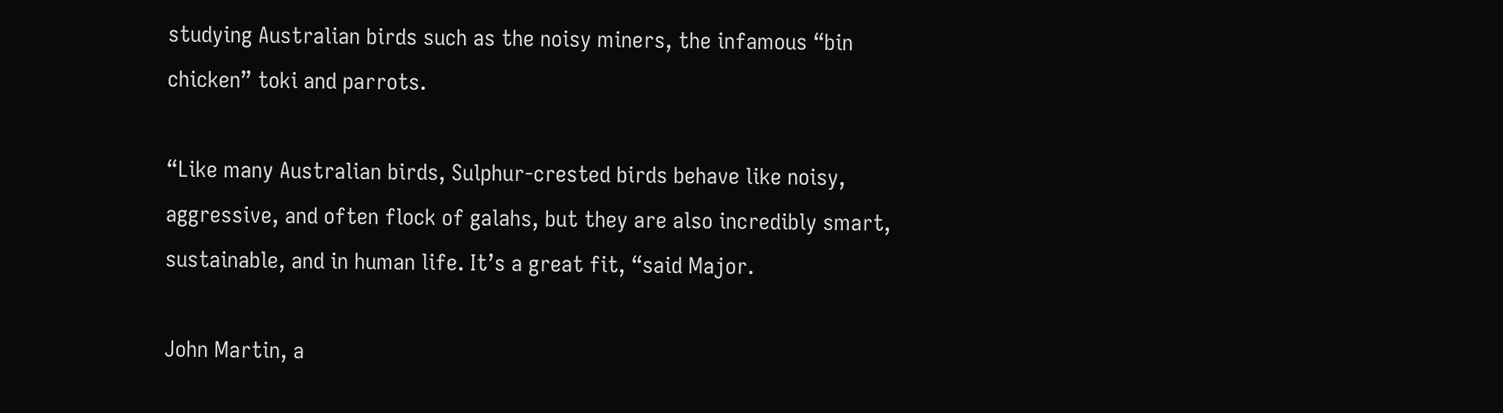studying Australian birds such as the noisy miners, the infamous “bin chicken” toki and parrots.

“Like many Australian birds, Sulphur-crested birds behave like noisy, aggressive, and often flock of galahs, but they are also incredibly smart, sustainable, and in human life. It’s a great fit, “said Major.

John Martin, a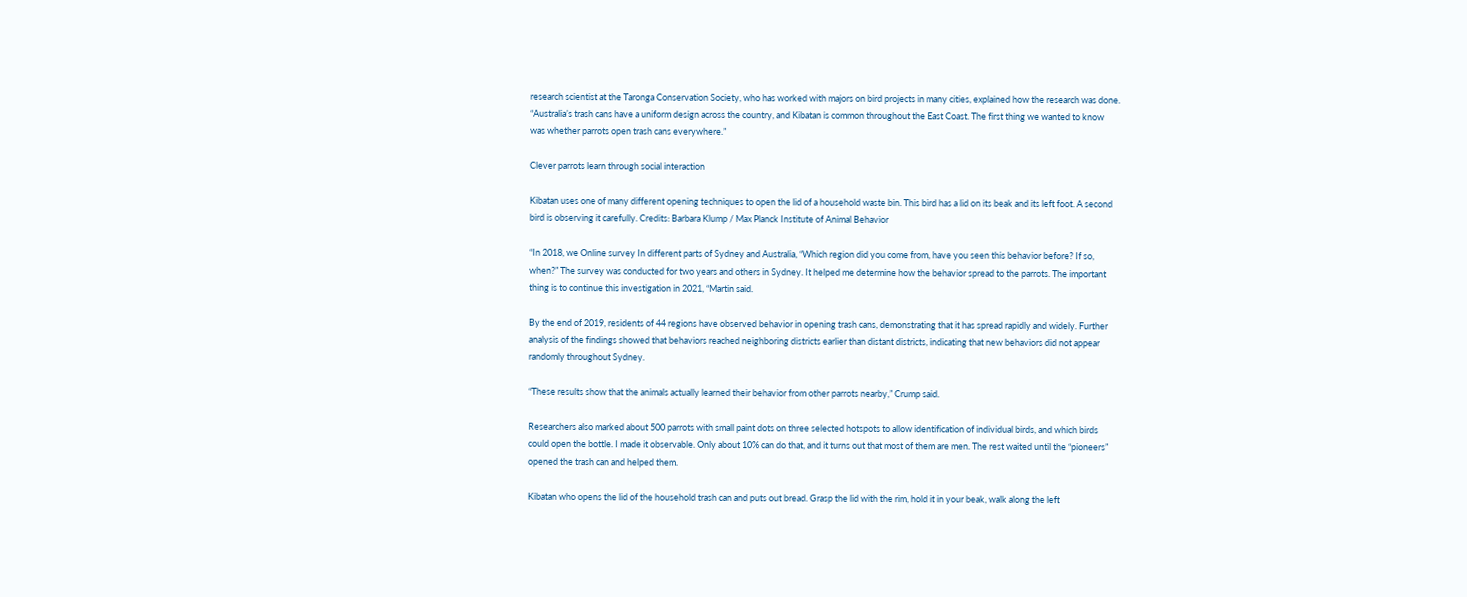research scientist at the Taronga Conservation Society, who has worked with majors on bird projects in many cities, explained how the research was done. “Australia’s trash cans have a uniform design across the country, and Kibatan is common throughout the East Coast. The first thing we wanted to know was whether parrots open trash cans everywhere.”

Clever parrots learn through social interaction

Kibatan uses one of many different opening techniques to open the lid of a household waste bin. This bird has a lid on its beak and its left foot. A second bird is observing it carefully. Credits: Barbara Klump / Max Planck Institute of Animal Behavior

“In 2018, we Online survey In different parts of Sydney and Australia, “Which region did you come from, have you seen this behavior before? If so, when?” The survey was conducted for two years and others in Sydney. It helped me determine how the behavior spread to the parrots. The important thing is to continue this investigation in 2021, “Martin said.

By the end of 2019, residents of 44 regions have observed behavior in opening trash cans, demonstrating that it has spread rapidly and widely. Further analysis of the findings showed that behaviors reached neighboring districts earlier than distant districts, indicating that new behaviors did not appear randomly throughout Sydney.

“These results show that the animals actually learned their behavior from other parrots nearby,” Crump said.

Researchers also marked about 500 parrots with small paint dots on three selected hotspots to allow identification of individual birds, and which birds could open the bottle. I made it observable. Only about 10% can do that, and it turns out that most of them are men. The rest waited until the “pioneers” opened the trash can and helped them.

Kibatan who opens the lid of the household trash can and puts out bread. Grasp the lid with the rim, hold it in your beak, walk along the left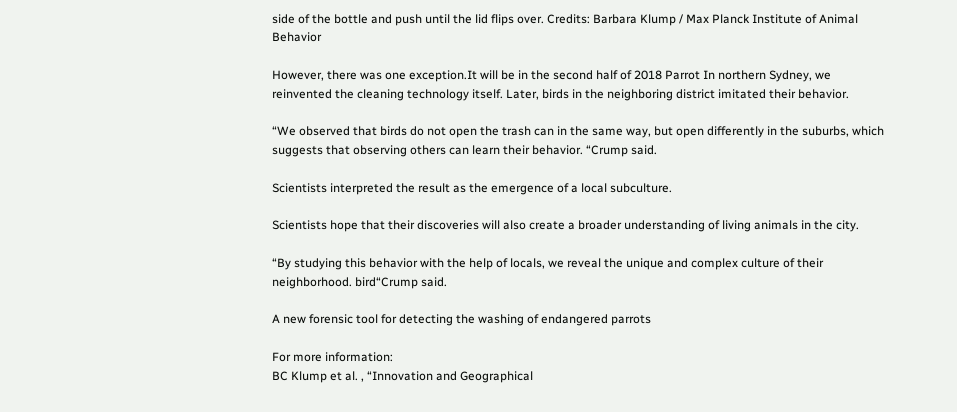side of the bottle and push until the lid flips over. Credits: Barbara Klump / Max Planck Institute of Animal Behavior

However, there was one exception.It will be in the second half of 2018 Parrot In northern Sydney, we reinvented the cleaning technology itself. Later, birds in the neighboring district imitated their behavior.

“We observed that birds do not open the trash can in the same way, but open differently in the suburbs, which suggests that observing others can learn their behavior. “Crump said.

Scientists interpreted the result as the emergence of a local subculture.

Scientists hope that their discoveries will also create a broader understanding of living animals in the city.

“By studying this behavior with the help of locals, we reveal the unique and complex culture of their neighborhood. bird“Crump said.

A new forensic tool for detecting the washing of endangered parrots

For more information:
BC Klump et al. , “Innovation and Geographical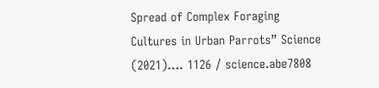Spread of Complex Foraging Cultures in Urban Parrots” Science (2021).… 1126 / science.abe7808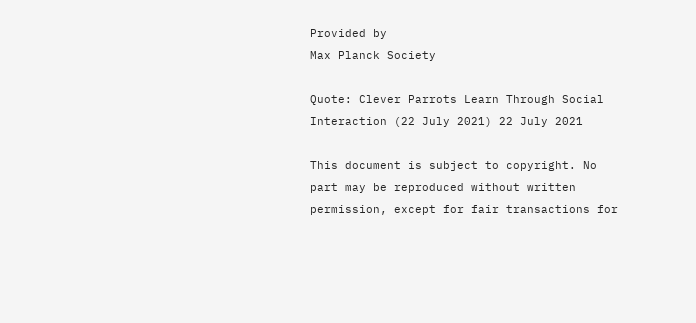Provided by
Max Planck Society

Quote: Clever Parrots Learn Through Social Interaction (22 July 2021) 22 July 2021

This document is subject to copyright. No part may be reproduced without written permission, except for fair transactions for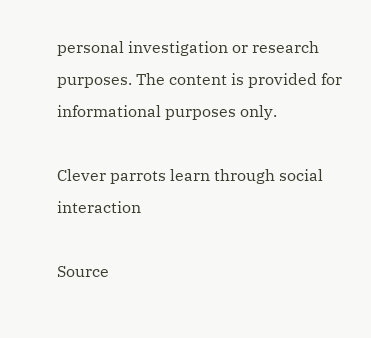personal investigation or research purposes. The content is provided for informational purposes only.

Clever parrots learn through social interaction

Source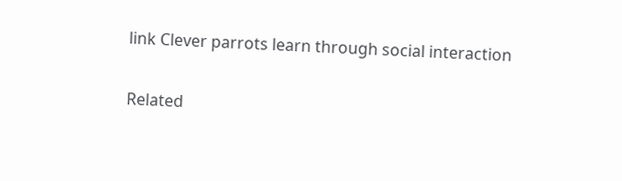link Clever parrots learn through social interaction

Related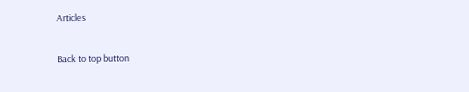Articles

Back to top button